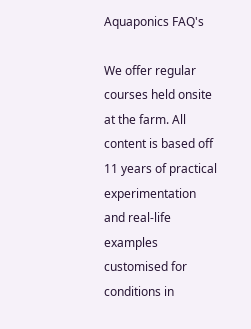Aquaponics FAQ's

We offer regular courses held onsite at the farm. All content is based off 11 years of practical experimentation and real-life examples customised for conditions in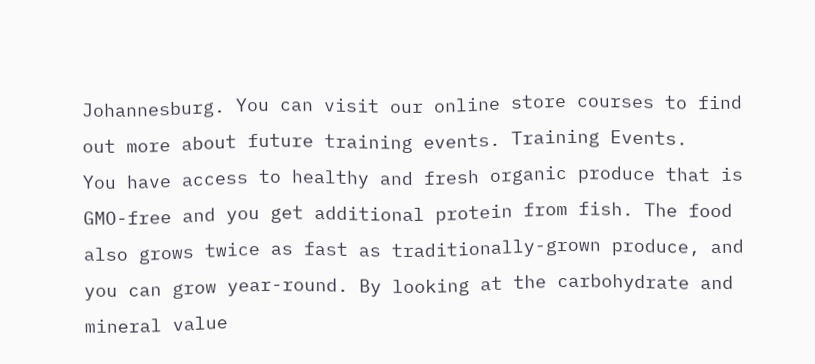Johannesburg. You can visit our online store courses to find out more about future training events. Training Events.
You have access to healthy and fresh organic produce that is GMO-free and you get additional protein from fish. The food also grows twice as fast as traditionally-grown produce, and you can grow year-round. By looking at the carbohydrate and mineral value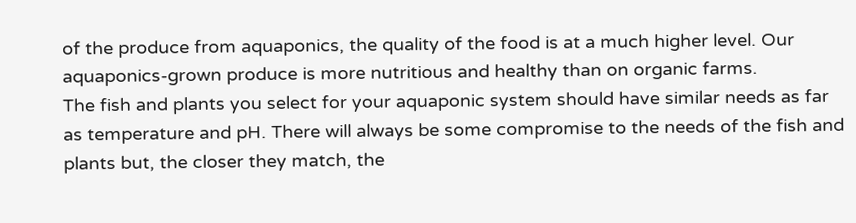of the produce from aquaponics, the quality of the food is at a much higher level. Our aquaponics-grown produce is more nutritious and healthy than on organic farms.
The fish and plants you select for your aquaponic system should have similar needs as far as temperature and pH. There will always be some compromise to the needs of the fish and plants but, the closer they match, the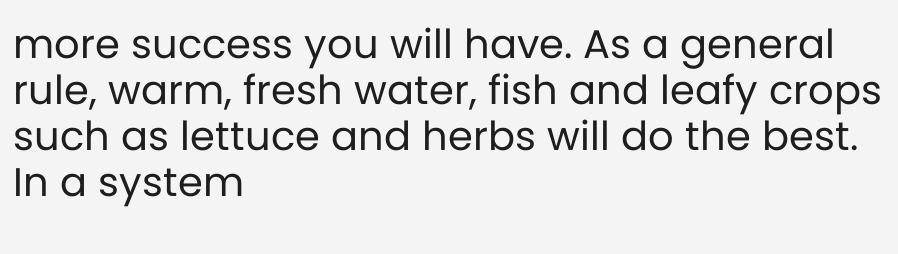more success you will have. As a general rule, warm, fresh water, fish and leafy crops such as lettuce and herbs will do the best. In a system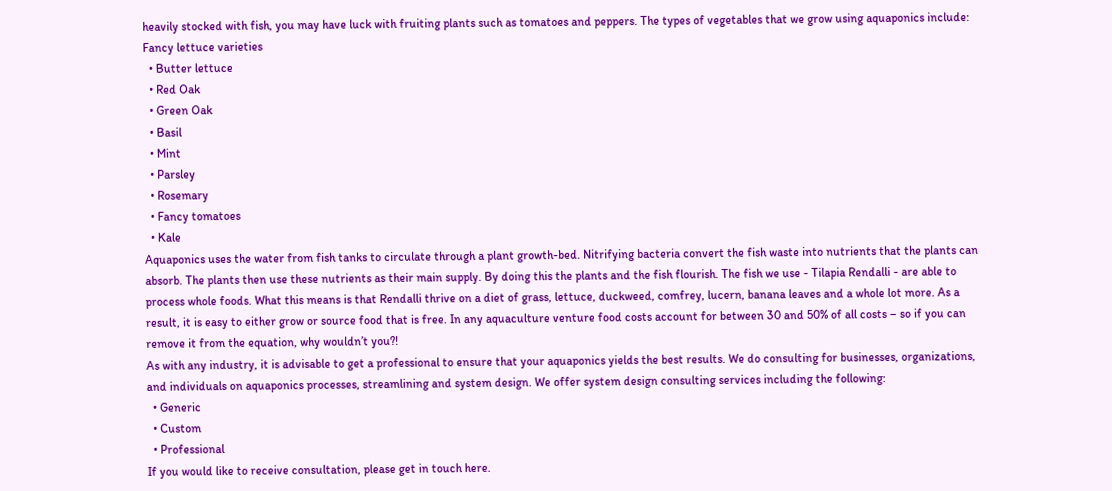heavily stocked with fish, you may have luck with fruiting plants such as tomatoes and peppers. The types of vegetables that we grow using aquaponics include: Fancy lettuce varieties
  • Butter lettuce
  • Red Oak
  • Green Oak
  • Basil
  • Mint
  • Parsley
  • Rosemary
  • Fancy tomatoes
  • Kale
Aquaponics uses the water from fish tanks to circulate through a plant growth-bed. Nitrifying bacteria convert the fish waste into nutrients that the plants can absorb. The plants then use these nutrients as their main supply. By doing this the plants and the fish flourish. The fish we use - Tilapia Rendalli - are able to process whole foods. What this means is that Rendalli thrive on a diet of grass, lettuce, duckweed, comfrey, lucern, banana leaves and a whole lot more. As a result, it is easy to either grow or source food that is free. In any aquaculture venture food costs account for between 30 and 50% of all costs – so if you can remove it from the equation, why wouldn’t you?!
As with any industry, it is advisable to get a professional to ensure that your aquaponics yields the best results. We do consulting for businesses, organizations, and individuals on aquaponics processes, streamlining and system design. We offer system design consulting services including the following:
  • Generic
  • Custom
  • Professional
If you would like to receive consultation, please get in touch here.